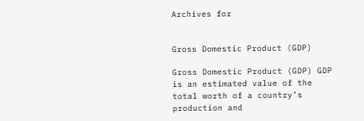Archives for


Gross Domestic Product (GDP)

Gross Domestic Product (GDP) GDP is an estimated value of the total worth of a country’s production and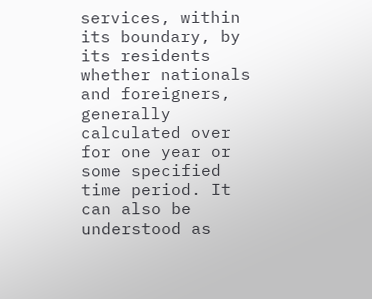services, within its boundary, by its residents whether nationals and foreigners, generally calculated over for one year or some specified time period. It can also be understood as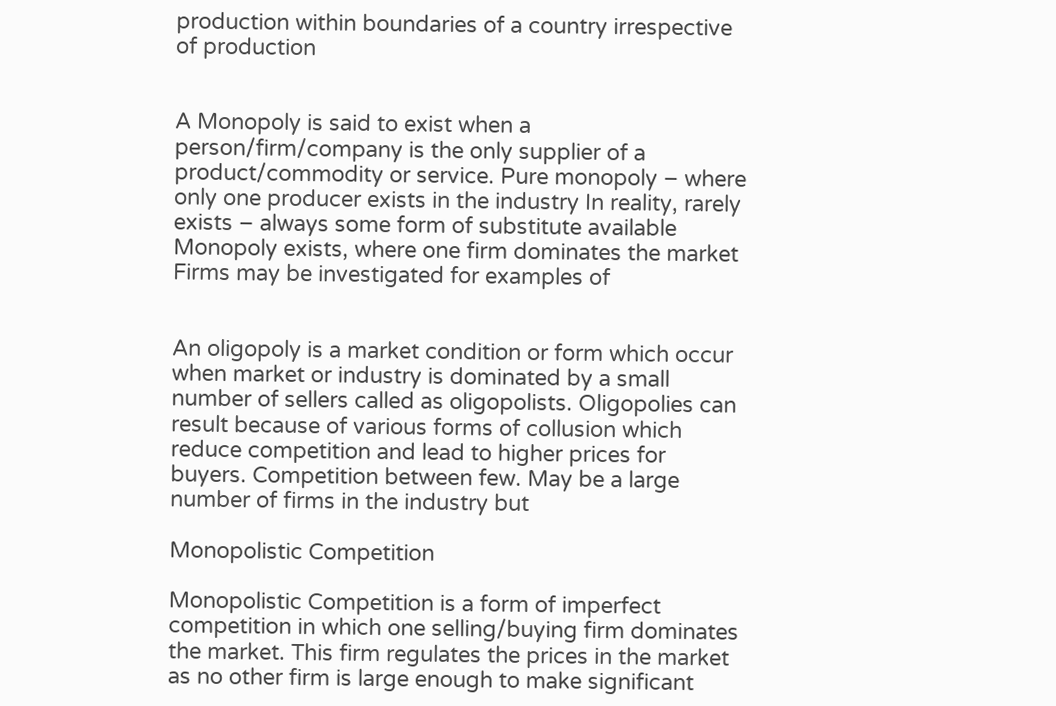production within boundaries of a country irrespective of production


A Monopoly is said to exist when a person/firm/company is the only supplier of a product/commodity or service. Pure monopoly – where only one producer exists in the industry In reality, rarely exists – always some form of substitute available Monopoly exists, where one firm dominates the market Firms may be investigated for examples of


An oligopoly is a market condition or form which occur when market or industry is dominated by a small number of sellers called as oligopolists. Oligopolies can result because of various forms of collusion which reduce competition and lead to higher prices for buyers. Competition between few. May be a large number of firms in the industry but

Monopolistic Competition

Monopolistic Competition is a form of imperfect competition in which one selling/buying firm dominates the market. This firm regulates the prices in the market as no other firm is large enough to make significant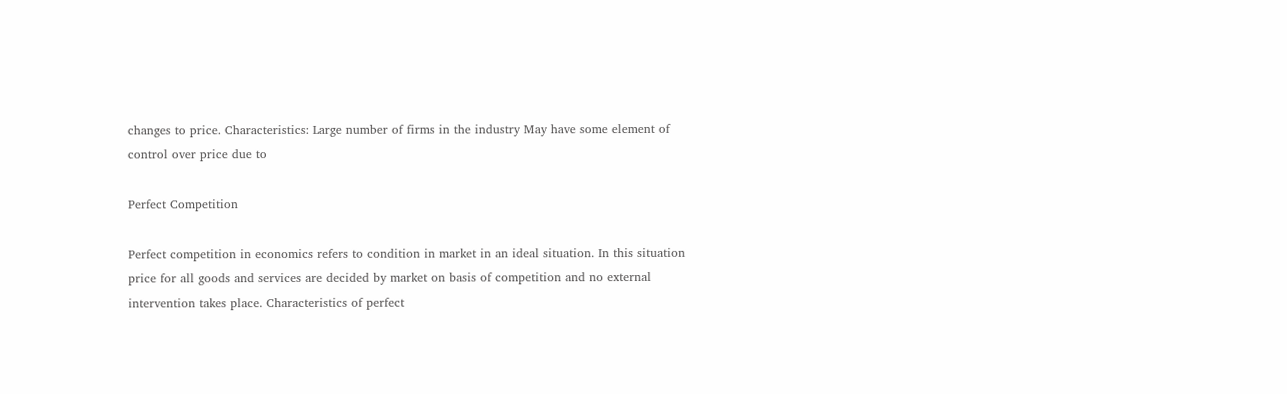changes to price. Characteristics: Large number of firms in the industry May have some element of control over price due to

Perfect Competition

Perfect competition in economics refers to condition in market in an ideal situation. In this situation price for all goods and services are decided by market on basis of competition and no external intervention takes place. Characteristics of perfect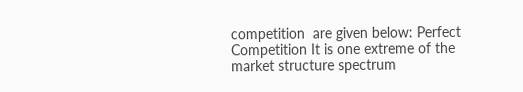competition  are given below: Perfect Competition It is one extreme of the market structure spectrum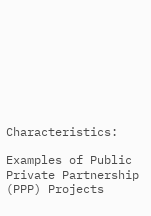Characteristics:

Examples of Public Private Partnership (PPP) Projects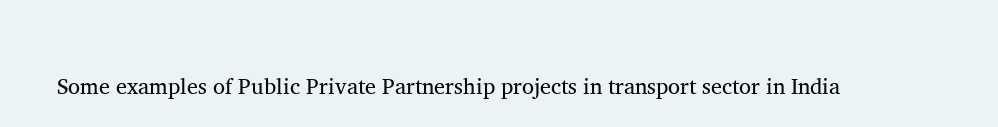Some examples of Public Private Partnership projects in transport sector in India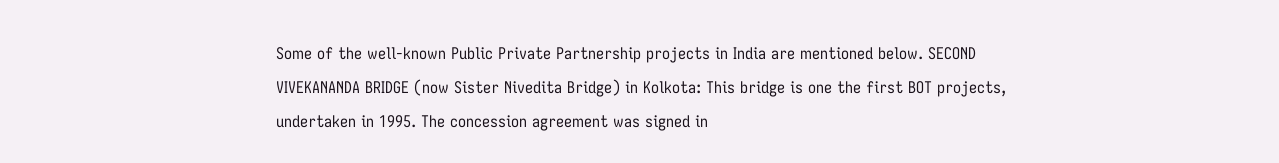Some of the well-known Public Private Partnership projects in India are mentioned below. SECOND VIVEKANANDA BRIDGE (now Sister Nivedita Bridge) in Kolkota: This bridge is one the first BOT projects, undertaken in 1995. The concession agreement was signed in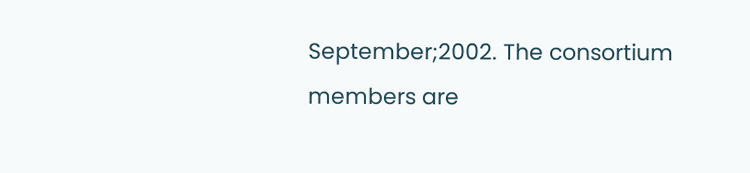September;2002. The consortium members are